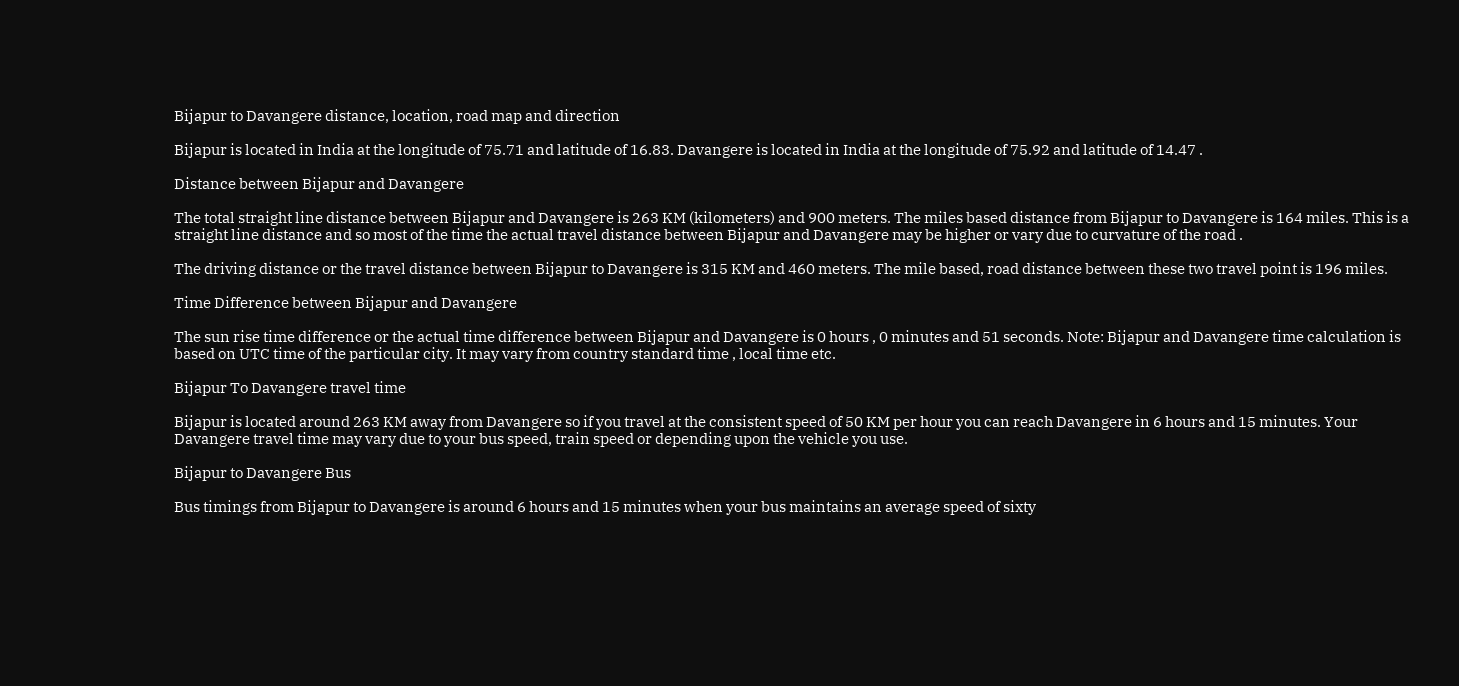Bijapur to Davangere distance, location, road map and direction

Bijapur is located in India at the longitude of 75.71 and latitude of 16.83. Davangere is located in India at the longitude of 75.92 and latitude of 14.47 .

Distance between Bijapur and Davangere

The total straight line distance between Bijapur and Davangere is 263 KM (kilometers) and 900 meters. The miles based distance from Bijapur to Davangere is 164 miles. This is a straight line distance and so most of the time the actual travel distance between Bijapur and Davangere may be higher or vary due to curvature of the road .

The driving distance or the travel distance between Bijapur to Davangere is 315 KM and 460 meters. The mile based, road distance between these two travel point is 196 miles.

Time Difference between Bijapur and Davangere

The sun rise time difference or the actual time difference between Bijapur and Davangere is 0 hours , 0 minutes and 51 seconds. Note: Bijapur and Davangere time calculation is based on UTC time of the particular city. It may vary from country standard time , local time etc.

Bijapur To Davangere travel time

Bijapur is located around 263 KM away from Davangere so if you travel at the consistent speed of 50 KM per hour you can reach Davangere in 6 hours and 15 minutes. Your Davangere travel time may vary due to your bus speed, train speed or depending upon the vehicle you use.

Bijapur to Davangere Bus

Bus timings from Bijapur to Davangere is around 6 hours and 15 minutes when your bus maintains an average speed of sixty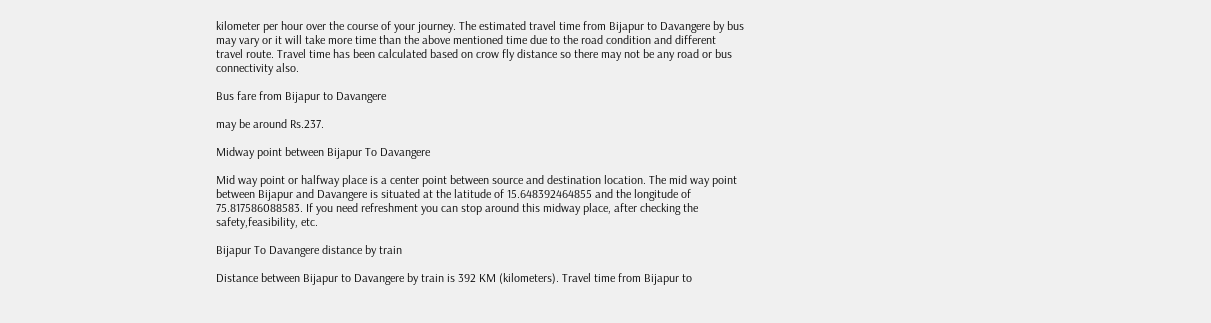kilometer per hour over the course of your journey. The estimated travel time from Bijapur to Davangere by bus may vary or it will take more time than the above mentioned time due to the road condition and different travel route. Travel time has been calculated based on crow fly distance so there may not be any road or bus connectivity also.

Bus fare from Bijapur to Davangere

may be around Rs.237.

Midway point between Bijapur To Davangere

Mid way point or halfway place is a center point between source and destination location. The mid way point between Bijapur and Davangere is situated at the latitude of 15.648392464855 and the longitude of 75.817586088583. If you need refreshment you can stop around this midway place, after checking the safety,feasibility, etc.

Bijapur To Davangere distance by train

Distance between Bijapur to Davangere by train is 392 KM (kilometers). Travel time from Bijapur to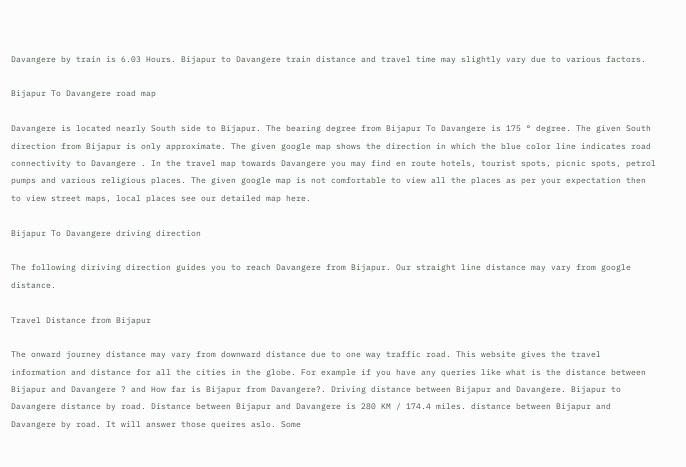Davangere by train is 6.03 Hours. Bijapur to Davangere train distance and travel time may slightly vary due to various factors.

Bijapur To Davangere road map

Davangere is located nearly South side to Bijapur. The bearing degree from Bijapur To Davangere is 175 ° degree. The given South direction from Bijapur is only approximate. The given google map shows the direction in which the blue color line indicates road connectivity to Davangere . In the travel map towards Davangere you may find en route hotels, tourist spots, picnic spots, petrol pumps and various religious places. The given google map is not comfortable to view all the places as per your expectation then to view street maps, local places see our detailed map here.

Bijapur To Davangere driving direction

The following diriving direction guides you to reach Davangere from Bijapur. Our straight line distance may vary from google distance.

Travel Distance from Bijapur

The onward journey distance may vary from downward distance due to one way traffic road. This website gives the travel information and distance for all the cities in the globe. For example if you have any queries like what is the distance between Bijapur and Davangere ? and How far is Bijapur from Davangere?. Driving distance between Bijapur and Davangere. Bijapur to Davangere distance by road. Distance between Bijapur and Davangere is 280 KM / 174.4 miles. distance between Bijapur and Davangere by road. It will answer those queires aslo. Some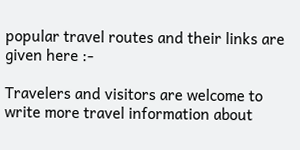popular travel routes and their links are given here :-

Travelers and visitors are welcome to write more travel information about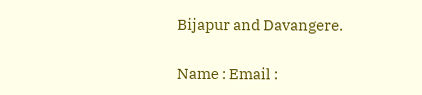Bijapur and Davangere.

Name : Email :